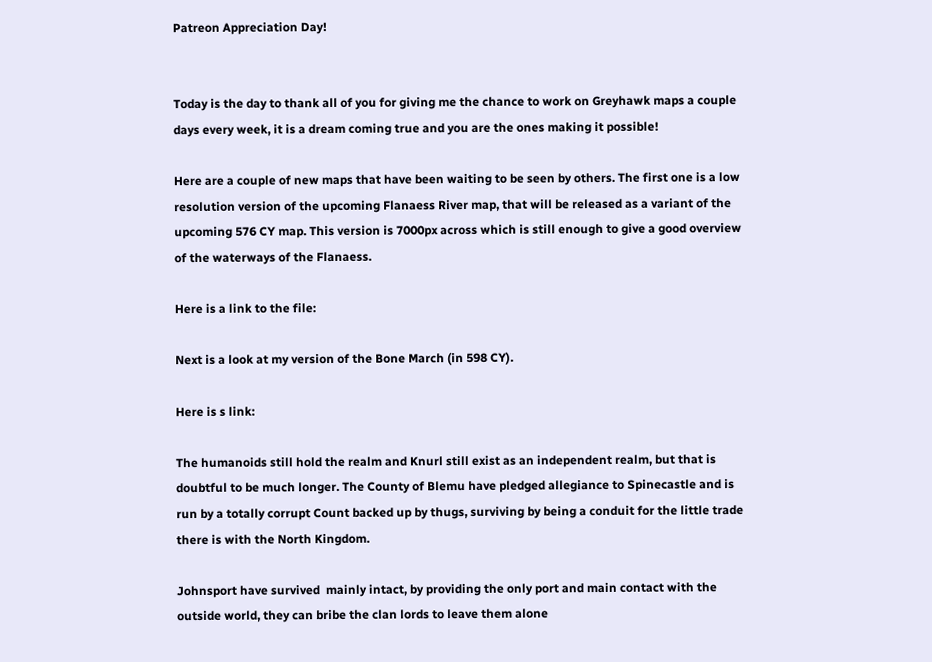Patreon Appreciation Day!


Today is the day to thank all of you for giving me the chance to work on Greyhawk maps a couple days every week, it is a dream coming true and you are the ones making it possible!

Here are a couple of new maps that have been waiting to be seen by others. The first one is a low resolution version of the upcoming Flanaess River map, that will be released as a variant of the upcoming 576 CY map. This version is 7000px across which is still enough to give a good overview of the waterways of the Flanaess.

Here is a link to the file:

Next is a look at my version of the Bone March (in 598 CY).

Here is s link:

The humanoids still hold the realm and Knurl still exist as an independent realm, but that is doubtful to be much longer. The County of Blemu have pledged allegiance to Spinecastle and is run by a totally corrupt Count backed up by thugs, surviving by being a conduit for the little trade there is with the North Kingdom.

Johnsport have survived  mainly intact, by providing the only port and main contact with the outside world, they can bribe the clan lords to leave them alone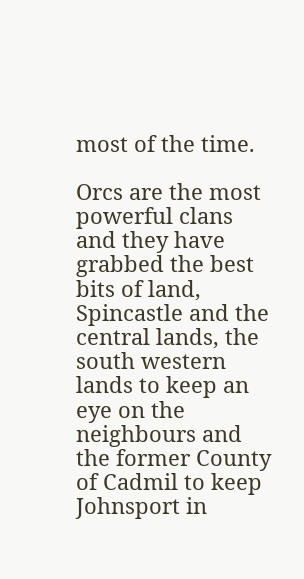most of the time.

Orcs are the most powerful clans and they have grabbed the best bits of land, Spincastle and the central lands, the south western lands to keep an eye on the neighbours and the former County of Cadmil to keep Johnsport in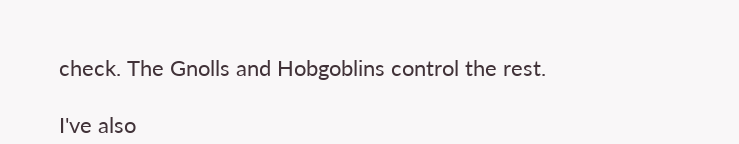check. The Gnolls and Hobgoblins control the rest.

I've also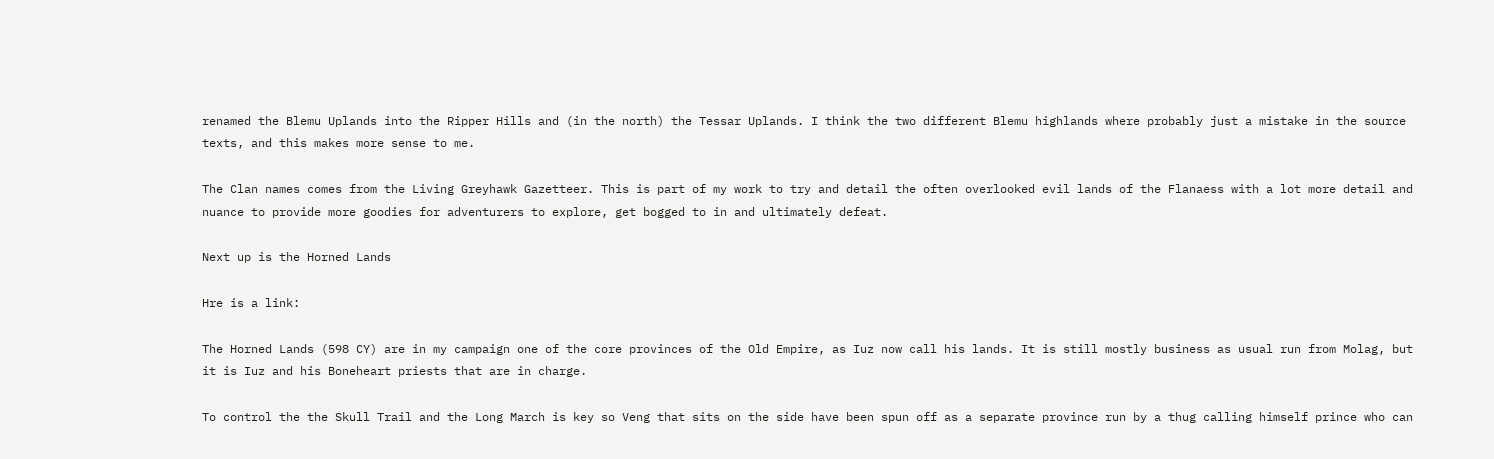renamed the Blemu Uplands into the Ripper Hills and (in the north) the Tessar Uplands. I think the two different Blemu highlands where probably just a mistake in the source texts, and this makes more sense to me.

The Clan names comes from the Living Greyhawk Gazetteer. This is part of my work to try and detail the often overlooked evil lands of the Flanaess with a lot more detail and nuance to provide more goodies for adventurers to explore, get bogged to in and ultimately defeat.

Next up is the Horned Lands

Hre is a link:

The Horned Lands (598 CY) are in my campaign one of the core provinces of the Old Empire, as Iuz now call his lands. It is still mostly business as usual run from Molag, but it is Iuz and his Boneheart priests that are in charge.

To control the the Skull Trail and the Long March is key so Veng that sits on the side have been spun off as a separate province run by a thug calling himself prince who can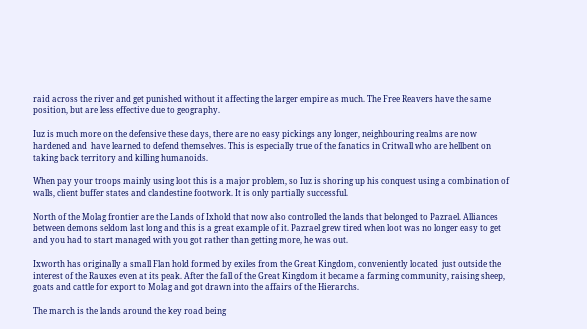raid across the river and get punished without it affecting the larger empire as much. The Free Reavers have the same position, but are less effective due to geography.

Iuz is much more on the defensive these days, there are no easy pickings any longer, neighbouring realms are now hardened and  have learned to defend themselves. This is especially true of the fanatics in Critwall who are hellbent on taking back territory and killing humanoids.

When pay your troops mainly using loot this is a major problem, so Iuz is shoring up his conquest using a combination of walls, client buffer states and clandestine footwork. It is only partially successful.

North of the Molag frontier are the Lands of Ixhold that now also controlled the lands that belonged to Pazrael. Alliances between demons seldom last long and this is a great example of it. Pazrael grew tired when loot was no longer easy to get and you had to start managed with you got rather than getting more, he was out.

Ixworth has originally a small Flan hold formed by exiles from the Great Kingdom, conveniently located  just outside the interest of the Rauxes even at its peak. After the fall of the Great Kingdom it became a farming community, raising sheep, goats and cattle for export to Molag and got drawn into the affairs of the Hierarchs.

The march is the lands around the key road being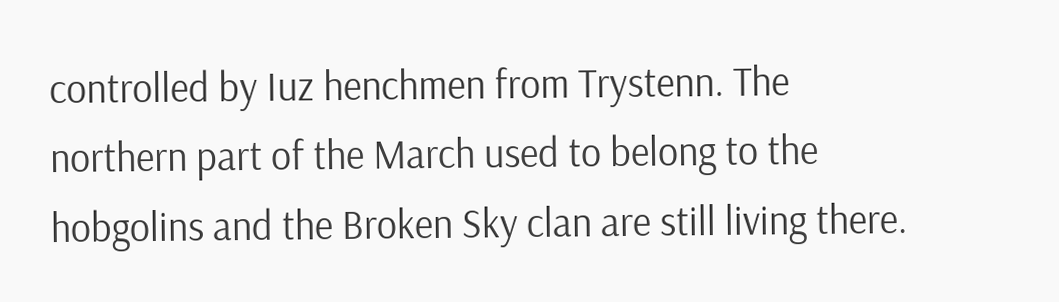controlled by Iuz henchmen from Trystenn. The northern part of the March used to belong to the hobgolins and the Broken Sky clan are still living there.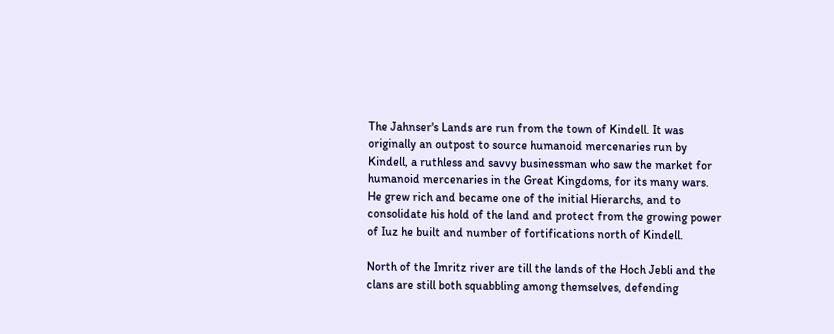The Jahnser's Lands are run from the town of Kindell. It was originally an outpost to source humanoid mercenaries run by Kindell, a ruthless and savvy businessman who saw the market for humanoid mercenaries in the Great Kingdoms, for its many wars.   He grew rich and became one of the initial Hierarchs, and to consolidate his hold of the land and protect from the growing power of Iuz he built and number of fortifications north of Kindell.

North of the Imritz river are till the lands of the Hoch Jebli and the clans are still both squabbling among themselves, defending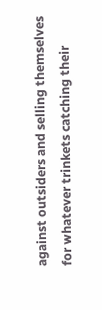against outsiders and selling themselves for whatever trinkets catching their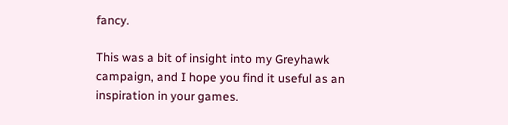fancy.

This was a bit of insight into my Greyhawk campaign, and I hope you find it useful as an inspiration in your games.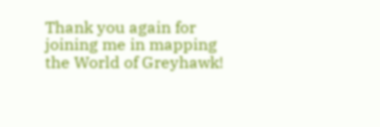Thank you again for joining me in mapping the World of Greyhawk!